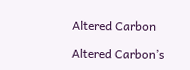Altered Carbon

Altered Carbon’s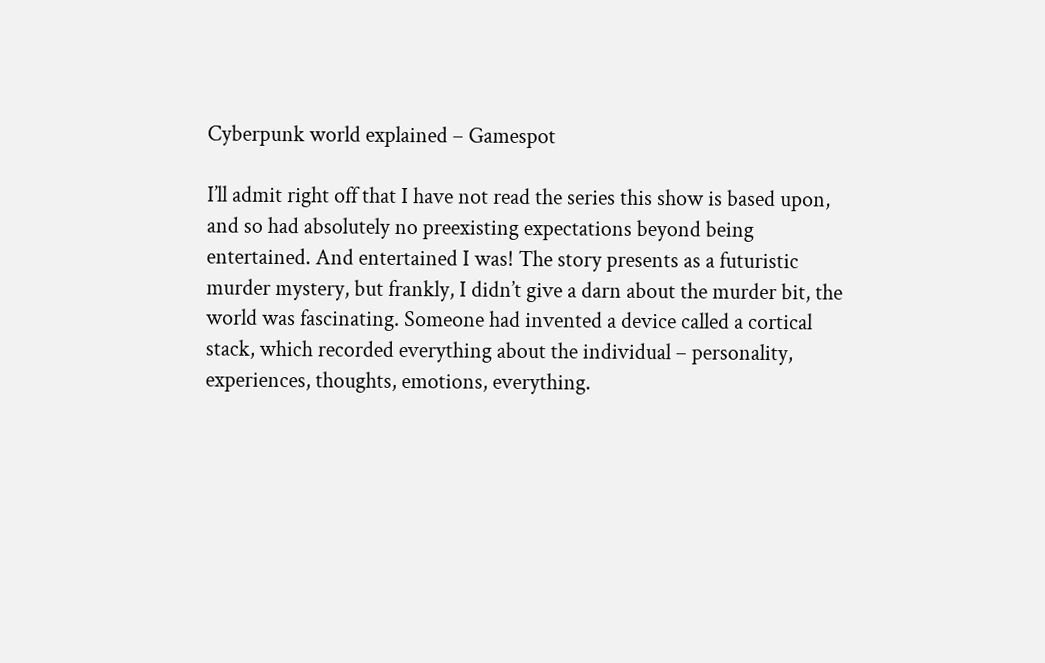Cyberpunk world explained – Gamespot

I’ll admit right off that I have not read the series this show is based upon, and so had absolutely no preexisting expectations beyond being entertained. And entertained I was! The story presents as a futuristic murder mystery, but frankly, I didn’t give a darn about the murder bit, the world was fascinating. Someone had invented a device called a cortical stack, which recorded everything about the individual – personality, experiences, thoughts, emotions, everything.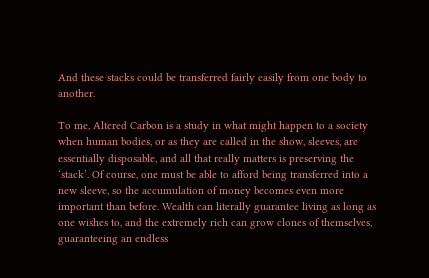And these stacks could be transferred fairly easily from one body to another.

To me, Altered Carbon is a study in what might happen to a society when human bodies, or as they are called in the show, sleeves, are essentially disposable, and all that really matters is preserving the ‘stack’. Of course, one must be able to afford being transferred into a new sleeve, so the accumulation of money becomes even more important than before. Wealth can literally guarantee living as long as one wishes to, and the extremely rich can grow clones of themselves, guaranteeing an endless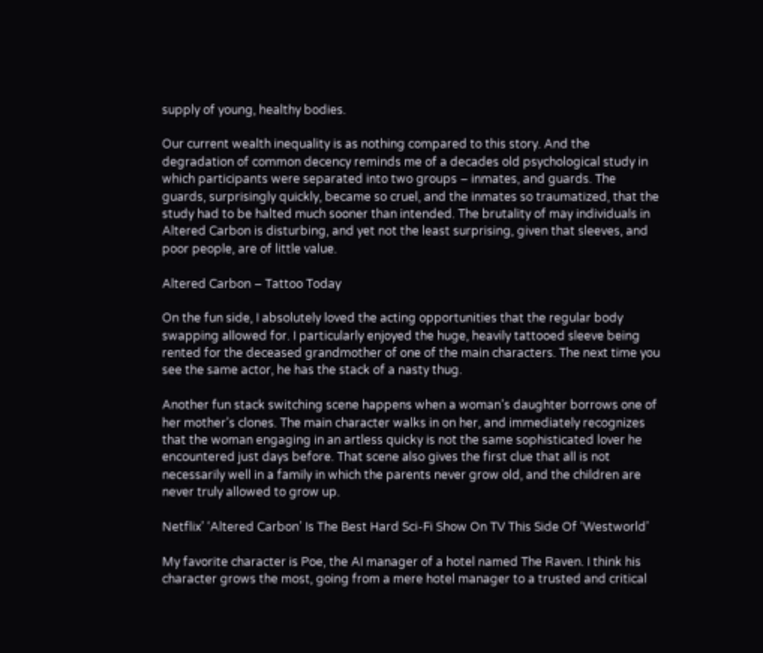supply of young, healthy bodies.

Our current wealth inequality is as nothing compared to this story. And the degradation of common decency reminds me of a decades old psychological study in which participants were separated into two groups – inmates, and guards. The guards, surprisingly quickly, became so cruel, and the inmates so traumatized, that the study had to be halted much sooner than intended. The brutality of may individuals in Altered Carbon is disturbing, and yet not the least surprising, given that sleeves, and poor people, are of little value.

Altered Carbon – Tattoo Today

On the fun side, I absolutely loved the acting opportunities that the regular body swapping allowed for. I particularly enjoyed the huge, heavily tattooed sleeve being rented for the deceased grandmother of one of the main characters. The next time you see the same actor, he has the stack of a nasty thug.

Another fun stack switching scene happens when a woman’s daughter borrows one of her mother’s clones. The main character walks in on her, and immediately recognizes that the woman engaging in an artless quicky is not the same sophisticated lover he encountered just days before. That scene also gives the first clue that all is not necessarily well in a family in which the parents never grow old, and the children are never truly allowed to grow up.

Netflix’ ‘Altered Carbon’ Is The Best Hard Sci-Fi Show On TV This Side Of ‘Westworld’

My favorite character is Poe, the AI manager of a hotel named The Raven. I think his character grows the most, going from a mere hotel manager to a trusted and critical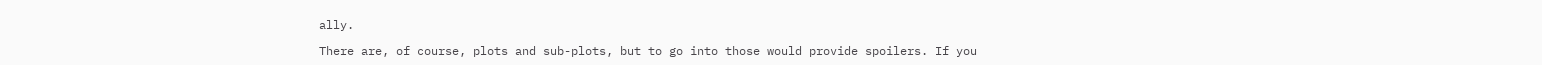ally.

There are, of course, plots and sub-plots, but to go into those would provide spoilers. If you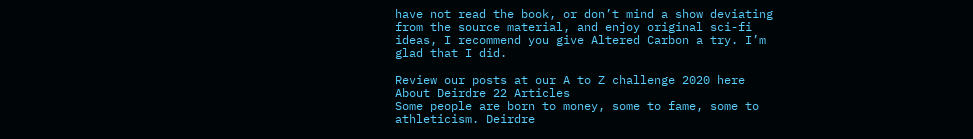have not read the book, or don’t mind a show deviating from the source material, and enjoy original sci-fi ideas, I recommend you give Altered Carbon a try. I’m glad that I did.

Review our posts at our A to Z challenge 2020 here
About Deirdre 22 Articles
Some people are born to money, some to fame, some to athleticism. Deirdre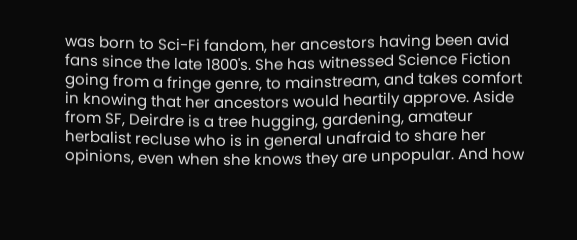was born to Sci-Fi fandom, her ancestors having been avid fans since the late 1800's. She has witnessed Science Fiction going from a fringe genre, to mainstream, and takes comfort in knowing that her ancestors would heartily approve. Aside from SF, Deirdre is a tree hugging, gardening, amateur herbalist recluse who is in general unafraid to share her opinions, even when she knows they are unpopular. And how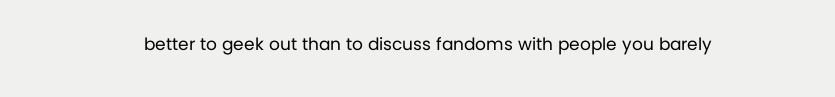better to geek out than to discuss fandoms with people you barely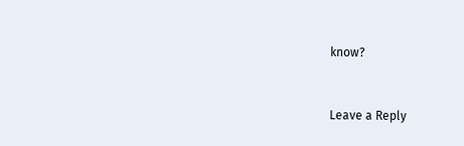know?


Leave a Reply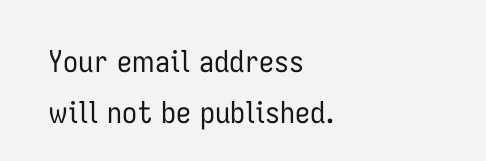Your email address will not be published.